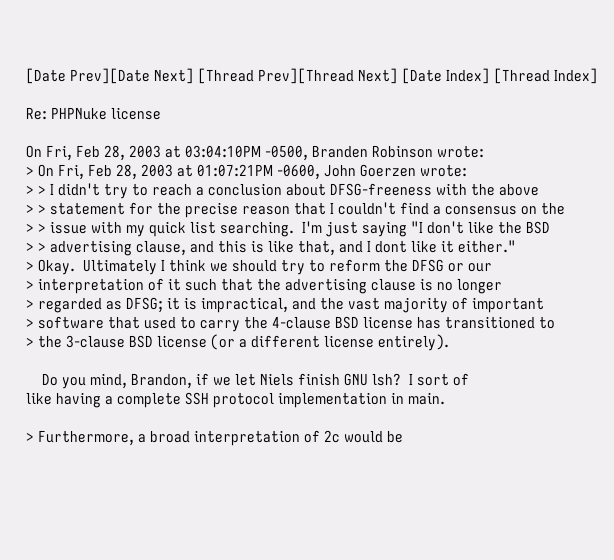[Date Prev][Date Next] [Thread Prev][Thread Next] [Date Index] [Thread Index]

Re: PHPNuke license

On Fri, Feb 28, 2003 at 03:04:10PM -0500, Branden Robinson wrote:
> On Fri, Feb 28, 2003 at 01:07:21PM -0600, John Goerzen wrote:
> > I didn't try to reach a conclusion about DFSG-freeness with the above
> > statement for the precise reason that I couldn't find a consensus on the
> > issue with my quick list searching.  I'm just saying "I don't like the BSD
> > advertising clause, and this is like that, and I dont like it either."
> Okay.  Ultimately I think we should try to reform the DFSG or our
> interpretation of it such that the advertising clause is no longer
> regarded as DFSG; it is impractical, and the vast majority of important
> software that used to carry the 4-clause BSD license has transitioned to
> the 3-clause BSD license (or a different license entirely).

    Do you mind, Brandon, if we let Niels finish GNU lsh?  I sort of
like having a complete SSH protocol implementation in main.

> Furthermore, a broad interpretation of 2c would be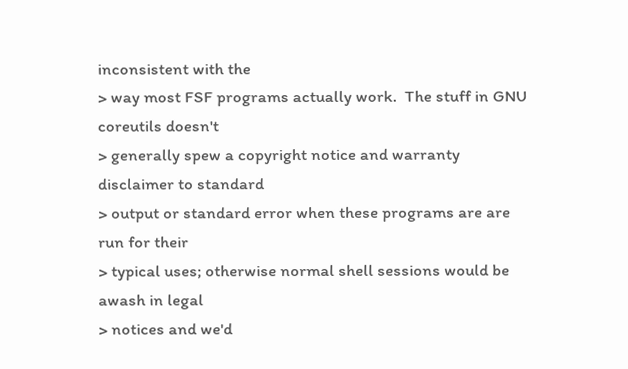inconsistent with the
> way most FSF programs actually work.  The stuff in GNU coreutils doesn't
> generally spew a copyright notice and warranty disclaimer to standard
> output or standard error when these programs are are run for their
> typical uses; otherwise normal shell sessions would be awash in legal
> notices and we'd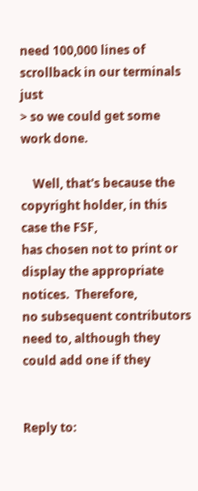need 100,000 lines of scrollback in our terminals just
> so we could get some work done.

    Well, that's because the copyright holder, in this case the FSF,
has chosen not to print or display the appropriate notices.  Therefore,
no subsequent contributors need to, although they could add one if they


Reply to: